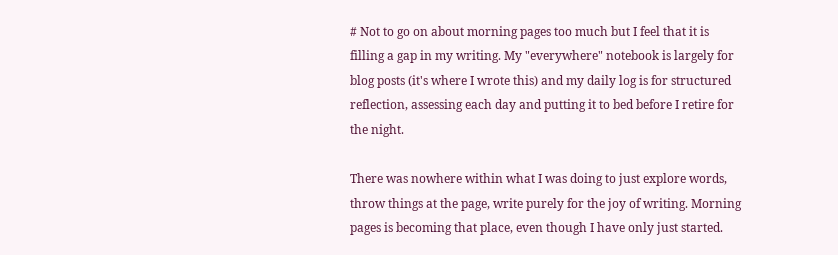# Not to go on about morning pages too much but I feel that it is filling a gap in my writing. My "everywhere" notebook is largely for blog posts (it's where I wrote this) and my daily log is for structured reflection, assessing each day and putting it to bed before I retire for the night.

There was nowhere within what I was doing to just explore words, throw things at the page, write purely for the joy of writing. Morning pages is becoming that place, even though I have only just started.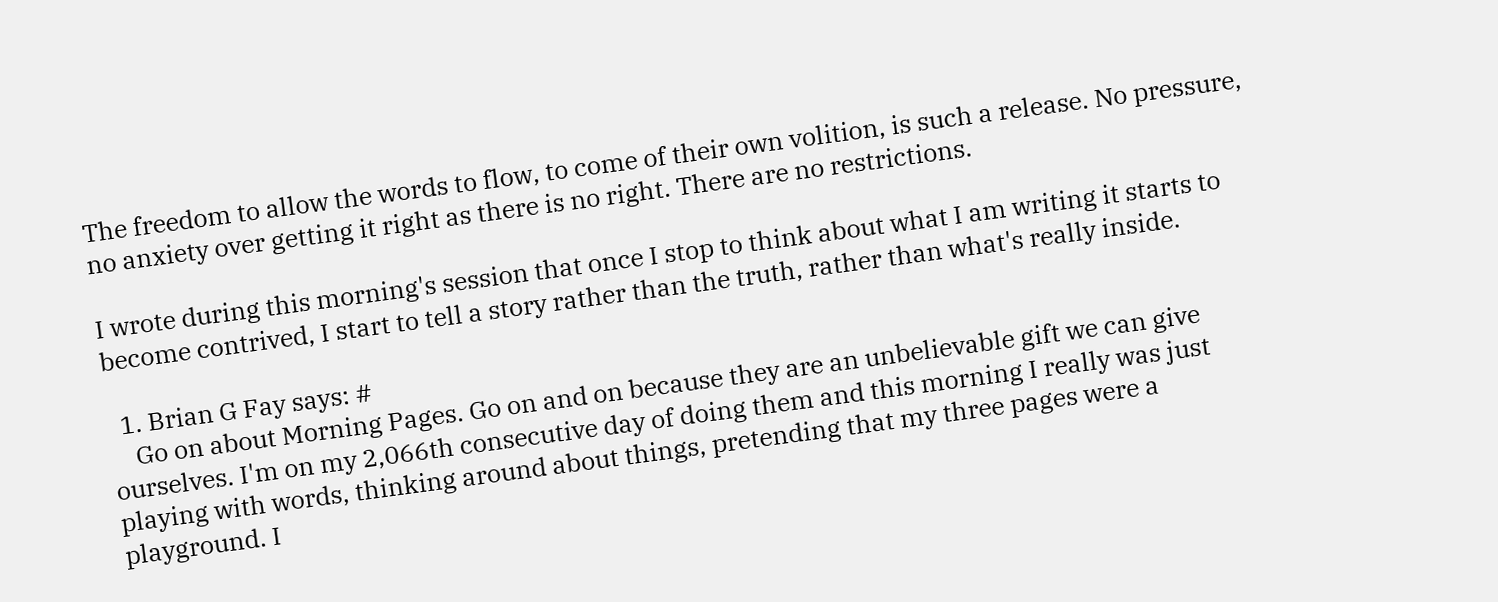The freedom to allow the words to flow, to come of their own volition, is such a release. No pressure, no anxiety over getting it right as there is no right. There are no restrictions.

I wrote during this morning's session that once I stop to think about what I am writing it starts to become contrived, I start to tell a story rather than the truth, rather than what's really inside.

  1. Brian G Fay says: #
    Go on about Morning Pages. Go on and on because they are an unbelievable gift we can give ourselves. I'm on my 2,066th consecutive day of doing them and this morning I really was just playing with words, thinking around about things, pretending that my three pages were a playground. I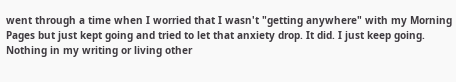went through a time when I worried that I wasn't "getting anywhere" with my Morning Pages but just kept going and tried to let that anxiety drop. It did. I just keep going. Nothing in my writing or living other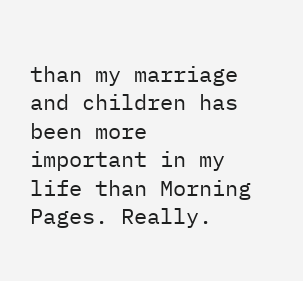than my marriage and children has been more important in my life than Morning Pages. Really.